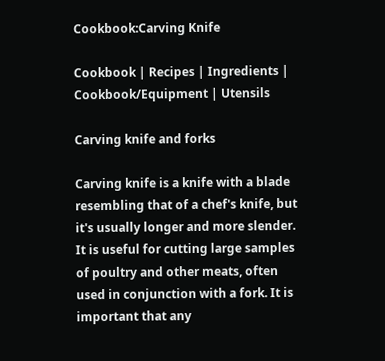Cookbook:Carving Knife

Cookbook | Recipes | Ingredients | Cookbook/Equipment | Utensils

Carving knife and forks

Carving knife is a knife with a blade resembling that of a chef's knife, but it's usually longer and more slender. It is useful for cutting large samples of poultry and other meats, often used in conjunction with a fork. It is important that any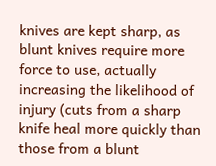knives are kept sharp, as blunt knives require more force to use, actually increasing the likelihood of injury (cuts from a sharp knife heal more quickly than those from a blunt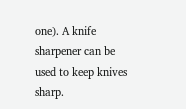one). A knife sharpener can be used to keep knives sharp.